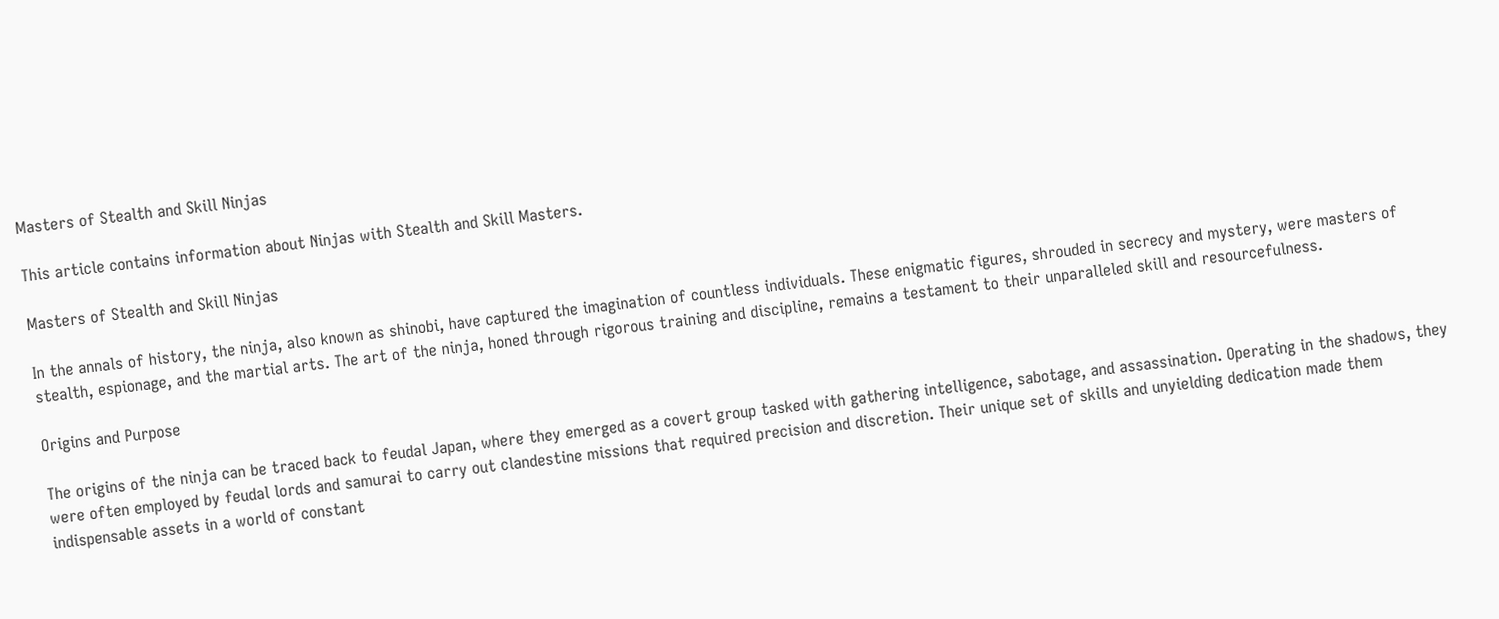Masters of Stealth and Skill Ninjas

This article contains information about Ninjas with Stealth and Skill Masters.

Masters of Stealth and Skill Ninjas

In the annals of history, the ninja, also known as shinobi, have captured the imagination of countless individuals. These enigmatic figures, shrouded in secrecy and mystery, were masters of stealth, espionage, and the martial arts. The art of the ninja, honed through rigorous training and discipline, remains a testament to their unparalleled skill and resourcefulness.

Origins and Purpose

The origins of the ninja can be traced back to feudal Japan, where they emerged as a covert group tasked with gathering intelligence, sabotage, and assassination. Operating in the shadows, they were often employed by feudal lords and samurai to carry out clandestine missions that required precision and discretion. Their unique set of skills and unyielding dedication made them indispensable assets in a world of constant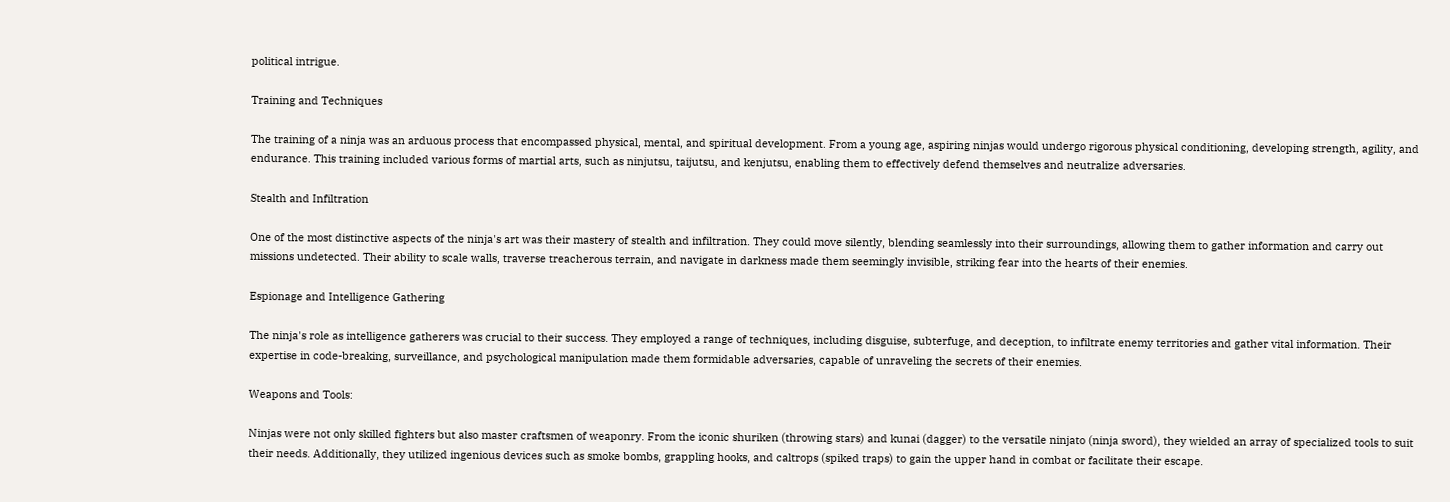political intrigue.

Training and Techniques

The training of a ninja was an arduous process that encompassed physical, mental, and spiritual development. From a young age, aspiring ninjas would undergo rigorous physical conditioning, developing strength, agility, and endurance. This training included various forms of martial arts, such as ninjutsu, taijutsu, and kenjutsu, enabling them to effectively defend themselves and neutralize adversaries.

Stealth and Infiltration

One of the most distinctive aspects of the ninja's art was their mastery of stealth and infiltration. They could move silently, blending seamlessly into their surroundings, allowing them to gather information and carry out missions undetected. Their ability to scale walls, traverse treacherous terrain, and navigate in darkness made them seemingly invisible, striking fear into the hearts of their enemies.

Espionage and Intelligence Gathering

The ninja's role as intelligence gatherers was crucial to their success. They employed a range of techniques, including disguise, subterfuge, and deception, to infiltrate enemy territories and gather vital information. Their expertise in code-breaking, surveillance, and psychological manipulation made them formidable adversaries, capable of unraveling the secrets of their enemies.

Weapons and Tools:

Ninjas were not only skilled fighters but also master craftsmen of weaponry. From the iconic shuriken (throwing stars) and kunai (dagger) to the versatile ninjato (ninja sword), they wielded an array of specialized tools to suit their needs. Additionally, they utilized ingenious devices such as smoke bombs, grappling hooks, and caltrops (spiked traps) to gain the upper hand in combat or facilitate their escape.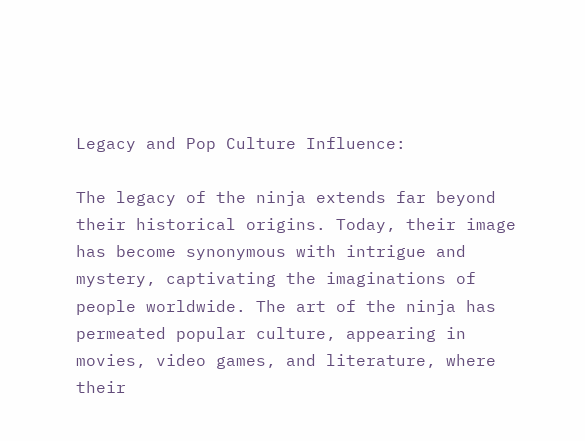Legacy and Pop Culture Influence:

The legacy of the ninja extends far beyond their historical origins. Today, their image has become synonymous with intrigue and mystery, captivating the imaginations of people worldwide. The art of the ninja has permeated popular culture, appearing in movies, video games, and literature, where their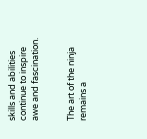skills and abilities continue to inspire awe and fascination.


The art of the ninja remains a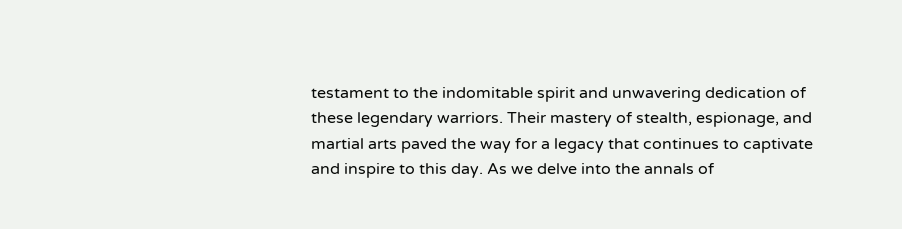testament to the indomitable spirit and unwavering dedication of these legendary warriors. Their mastery of stealth, espionage, and martial arts paved the way for a legacy that continues to captivate and inspire to this day. As we delve into the annals of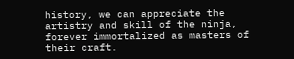history, we can appreciate the artistry and skill of the ninja, forever immortalized as masters of their craft.